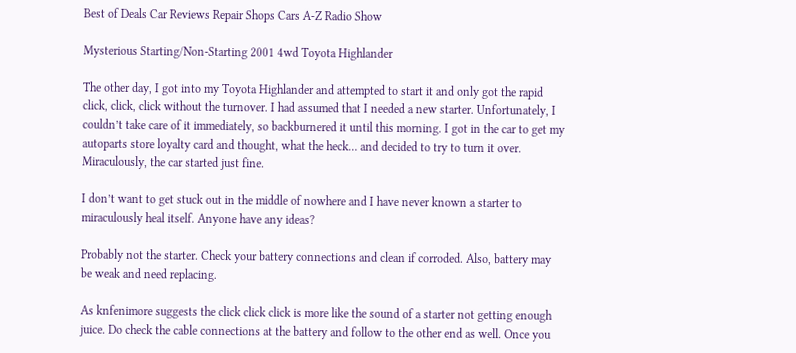Best of Deals Car Reviews Repair Shops Cars A-Z Radio Show

Mysterious Starting/Non-Starting 2001 4wd Toyota Highlander

The other day, I got into my Toyota Highlander and attempted to start it and only got the rapid click, click, click without the turnover. I had assumed that I needed a new starter. Unfortunately, I couldn’t take care of it immediately, so backburnered it until this morning. I got in the car to get my autoparts store loyalty card and thought, what the heck… and decided to try to turn it over. Miraculously, the car started just fine.

I don’t want to get stuck out in the middle of nowhere and I have never known a starter to miraculously heal itself. Anyone have any ideas?

Probably not the starter. Check your battery connections and clean if corroded. Also, battery may be weak and need replacing.

As knfenimore suggests the click click click is more like the sound of a starter not getting enough juice. Do check the cable connections at the battery and follow to the other end as well. Once you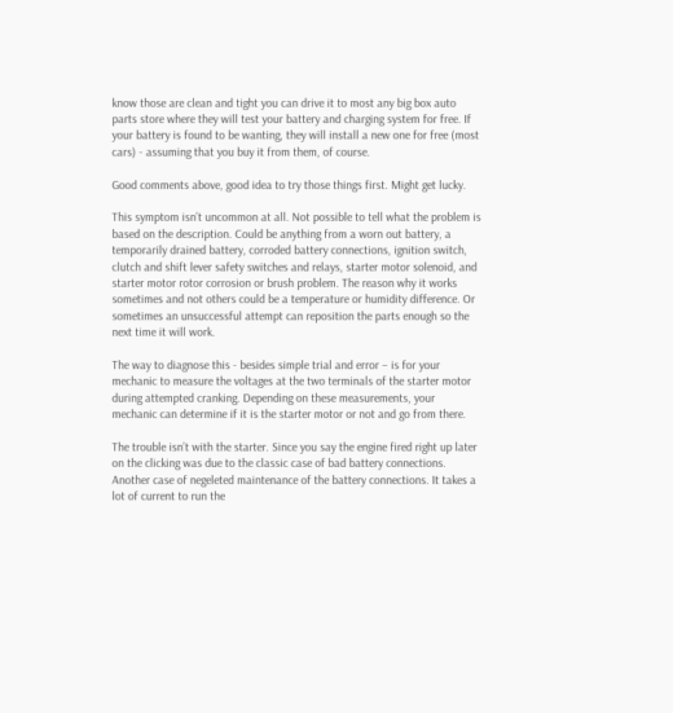know those are clean and tight you can drive it to most any big box auto parts store where they will test your battery and charging system for free. If your battery is found to be wanting, they will install a new one for free (most cars) - assuming that you buy it from them, of course.

Good comments above, good idea to try those things first. Might get lucky.

This symptom isn’t uncommon at all. Not possible to tell what the problem is based on the description. Could be anything from a worn out battery, a temporarily drained battery, corroded battery connections, ignition switch, clutch and shift lever safety switches and relays, starter motor solenoid, and starter motor rotor corrosion or brush problem. The reason why it works sometimes and not others could be a temperature or humidity difference. Or sometimes an unsuccessful attempt can reposition the parts enough so the next time it will work.

The way to diagnose this - besides simple trial and error – is for your mechanic to measure the voltages at the two terminals of the starter motor during attempted cranking. Depending on these measurements, your mechanic can determine if it is the starter motor or not and go from there.

The trouble isn’t with the starter. Since you say the engine fired right up later on the clicking was due to the classic case of bad battery connections. Another case of negeleted maintenance of the battery connections. It takes a lot of current to run the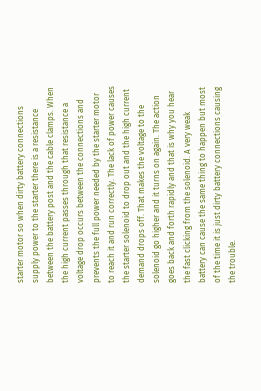starter motor so when dirty battery connections supply power to the starter there is a resistance between the battery post and the cable clamps. When the high current passes through that resistance a voltage drop occurs between the connections and prevents the full power needed by the starter motor to reach it and run correctly. The lack of power causes the starter solenoid to drop out and the high current demand drops off. That makes the voltage to the solenoid go higher and it turns on again. The action goes back and forth rapidly and that is why you hear the fast clicking from the solenoid. A very weak battery can cause the same thing to happen but most of the time it is just dirty battery connections causing the trouble.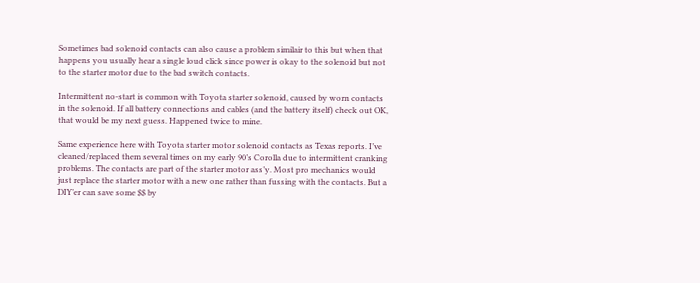Sometimes bad solenoid contacts can also cause a problem similair to this but when that happens you usually hear a single loud click since power is okay to the solenoid but not to the starter motor due to the bad switch contacts.

Intermittent no-start is common with Toyota starter solenoid, caused by worn contacts in the solenoid. If all battery connections and cables (and the battery itself) check out OK, that would be my next guess. Happened twice to mine.

Same experience here with Toyota starter motor solenoid contacts as Texas reports. I’ve cleaned/replaced them several times on my early 90’s Corolla due to intermittent cranking problems. The contacts are part of the starter motor ass’y. Most pro mechanics would just replace the starter motor with a new one rather than fussing with the contacts. But a DIY’er can save some $$ by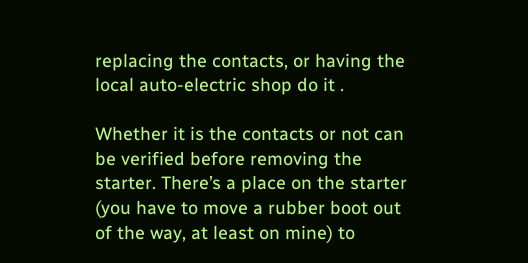replacing the contacts, or having the local auto-electric shop do it .

Whether it is the contacts or not can be verified before removing the starter. There’s a place on the starter (you have to move a rubber boot out of the way, at least on mine) to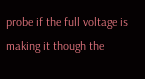probe if the full voltage is making it though the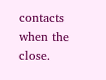contacts when the close.